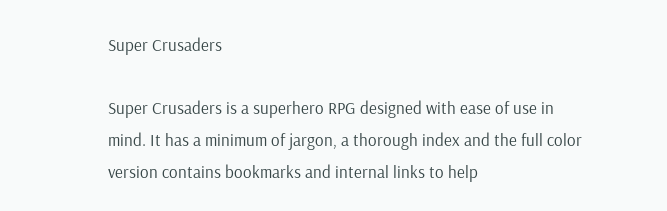Super Crusaders

Super Crusaders is a superhero RPG designed with ease of use in mind. It has a minimum of jargon, a thorough index and the full color version contains bookmarks and internal links to help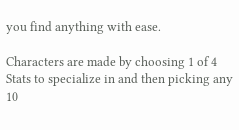you find anything with ease.

Characters are made by choosing 1 of 4 Stats to specialize in and then picking any 10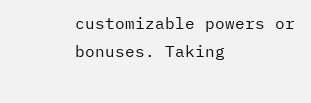customizable powers or bonuses. Taking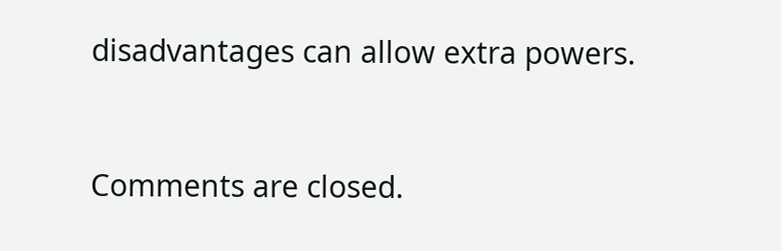disadvantages can allow extra powers.


Comments are closed.